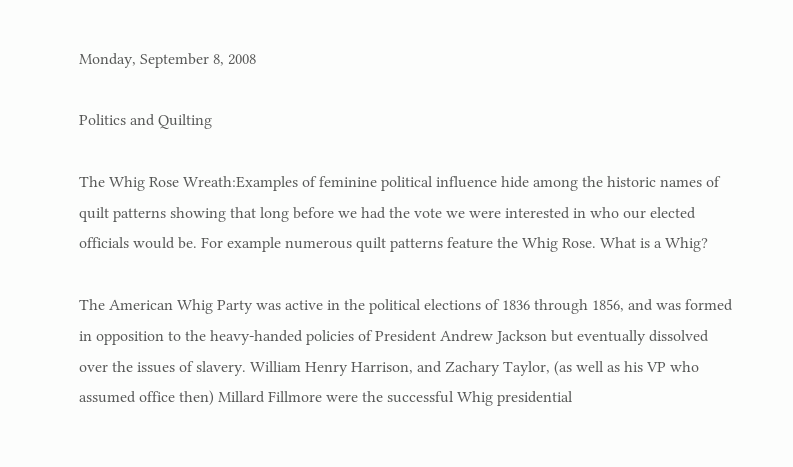Monday, September 8, 2008

Politics and Quilting

The Whig Rose Wreath:Examples of feminine political influence hide among the historic names of quilt patterns showing that long before we had the vote we were interested in who our elected officials would be. For example numerous quilt patterns feature the Whig Rose. What is a Whig?

The American Whig Party was active in the political elections of 1836 through 1856, and was formed in opposition to the heavy-handed policies of President Andrew Jackson but eventually dissolved over the issues of slavery. William Henry Harrison, and Zachary Taylor, (as well as his VP who assumed office then) Millard Fillmore were the successful Whig presidential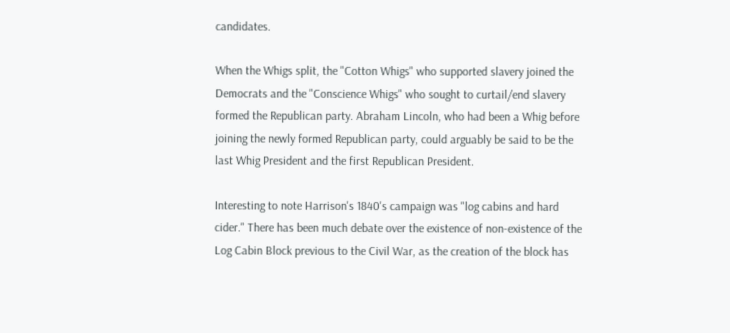candidates.

When the Whigs split, the "Cotton Whigs" who supported slavery joined the Democrats and the "Conscience Whigs" who sought to curtail/end slavery formed the Republican party. Abraham Lincoln, who had been a Whig before joining the newly formed Republican party, could arguably be said to be the last Whig President and the first Republican President.

Interesting to note Harrison's 1840's campaign was "log cabins and hard cider." There has been much debate over the existence of non-existence of the Log Cabin Block previous to the Civil War, as the creation of the block has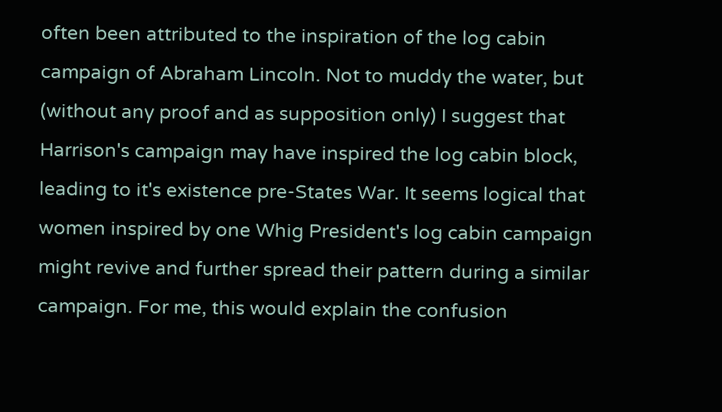often been attributed to the inspiration of the log cabin campaign of Abraham Lincoln. Not to muddy the water, but (without any proof and as supposition only) I suggest that Harrison's campaign may have inspired the log cabin block, leading to it's existence pre-States War. It seems logical that women inspired by one Whig President's log cabin campaign might revive and further spread their pattern during a similar campaign. For me, this would explain the confusion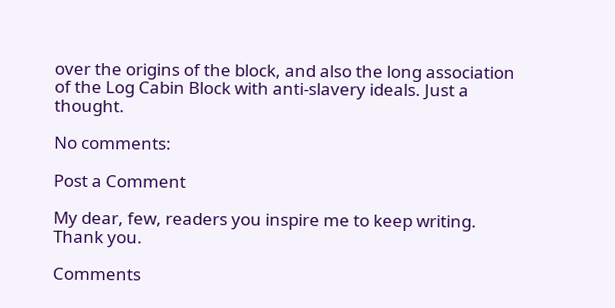over the origins of the block, and also the long association of the Log Cabin Block with anti-slavery ideals. Just a thought.

No comments:

Post a Comment

My dear, few, readers you inspire me to keep writing. Thank you.

Comments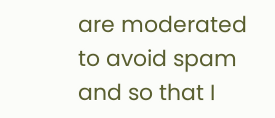are moderated to avoid spam and so that I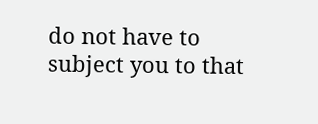do not have to subject you to that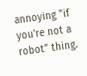annoying "if you're not a robot" thing.